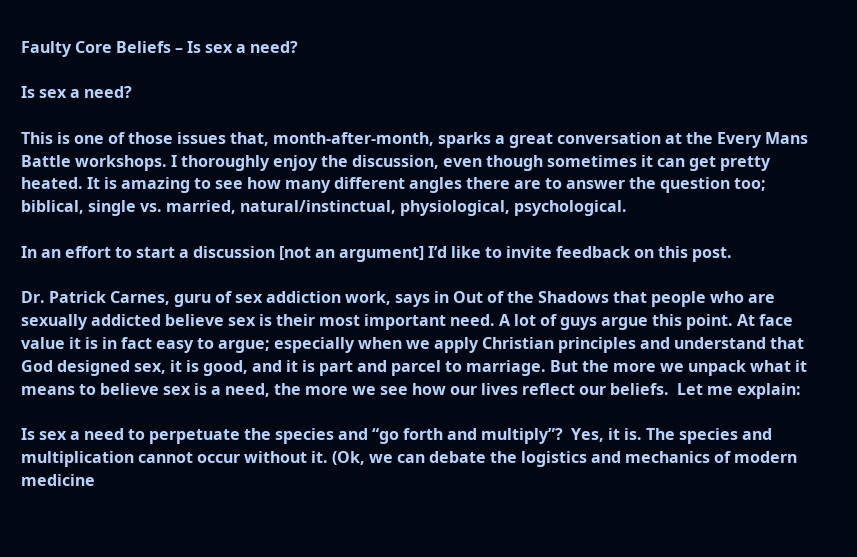Faulty Core Beliefs – Is sex a need?

Is sex a need?

This is one of those issues that, month-after-month, sparks a great conversation at the Every Mans Battle workshops. I thoroughly enjoy the discussion, even though sometimes it can get pretty heated. It is amazing to see how many different angles there are to answer the question too; biblical, single vs. married, natural/instinctual, physiological, psychological.

In an effort to start a discussion [not an argument] I’d like to invite feedback on this post.

Dr. Patrick Carnes, guru of sex addiction work, says in Out of the Shadows that people who are sexually addicted believe sex is their most important need. A lot of guys argue this point. At face value it is in fact easy to argue; especially when we apply Christian principles and understand that God designed sex, it is good, and it is part and parcel to marriage. But the more we unpack what it means to believe sex is a need, the more we see how our lives reflect our beliefs.  Let me explain:

Is sex a need to perpetuate the species and “go forth and multiply”?  Yes, it is. The species and multiplication cannot occur without it. (Ok, we can debate the logistics and mechanics of modern medicine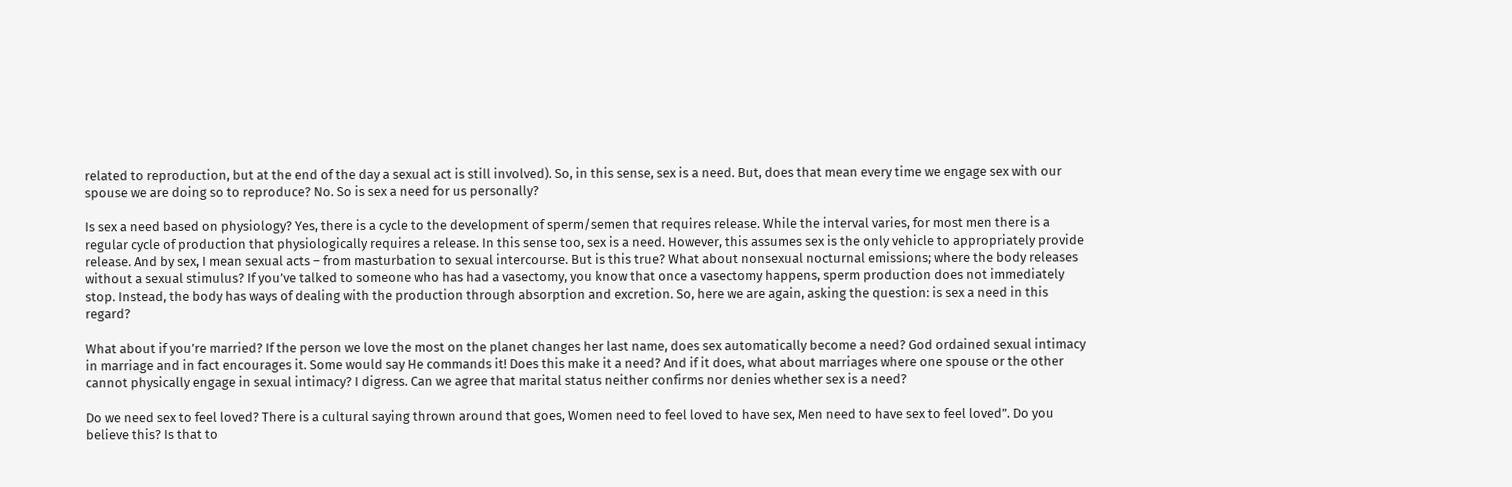related to reproduction, but at the end of the day a sexual act is still involved). So, in this sense, sex is a need. But, does that mean every time we engage sex with our spouse we are doing so to reproduce? No. So is sex a need for us personally?

Is sex a need based on physiology? Yes, there is a cycle to the development of sperm/semen that requires release. While the interval varies, for most men there is a regular cycle of production that physiologically requires a release. In this sense too, sex is a need. However, this assumes sex is the only vehicle to appropriately provide release. And by sex, I mean sexual acts – from masturbation to sexual intercourse. But is this true? What about nonsexual nocturnal emissions; where the body releases without a sexual stimulus? If you’ve talked to someone who has had a vasectomy, you know that once a vasectomy happens, sperm production does not immediately stop. Instead, the body has ways of dealing with the production through absorption and excretion. So, here we are again, asking the question: is sex a need in this regard?

What about if you’re married? If the person we love the most on the planet changes her last name, does sex automatically become a need? God ordained sexual intimacy in marriage and in fact encourages it. Some would say He commands it! Does this make it a need? And if it does, what about marriages where one spouse or the other cannot physically engage in sexual intimacy? I digress. Can we agree that marital status neither confirms nor denies whether sex is a need?

Do we need sex to feel loved? There is a cultural saying thrown around that goes, Women need to feel loved to have sex, Men need to have sex to feel loved”. Do you believe this? Is that to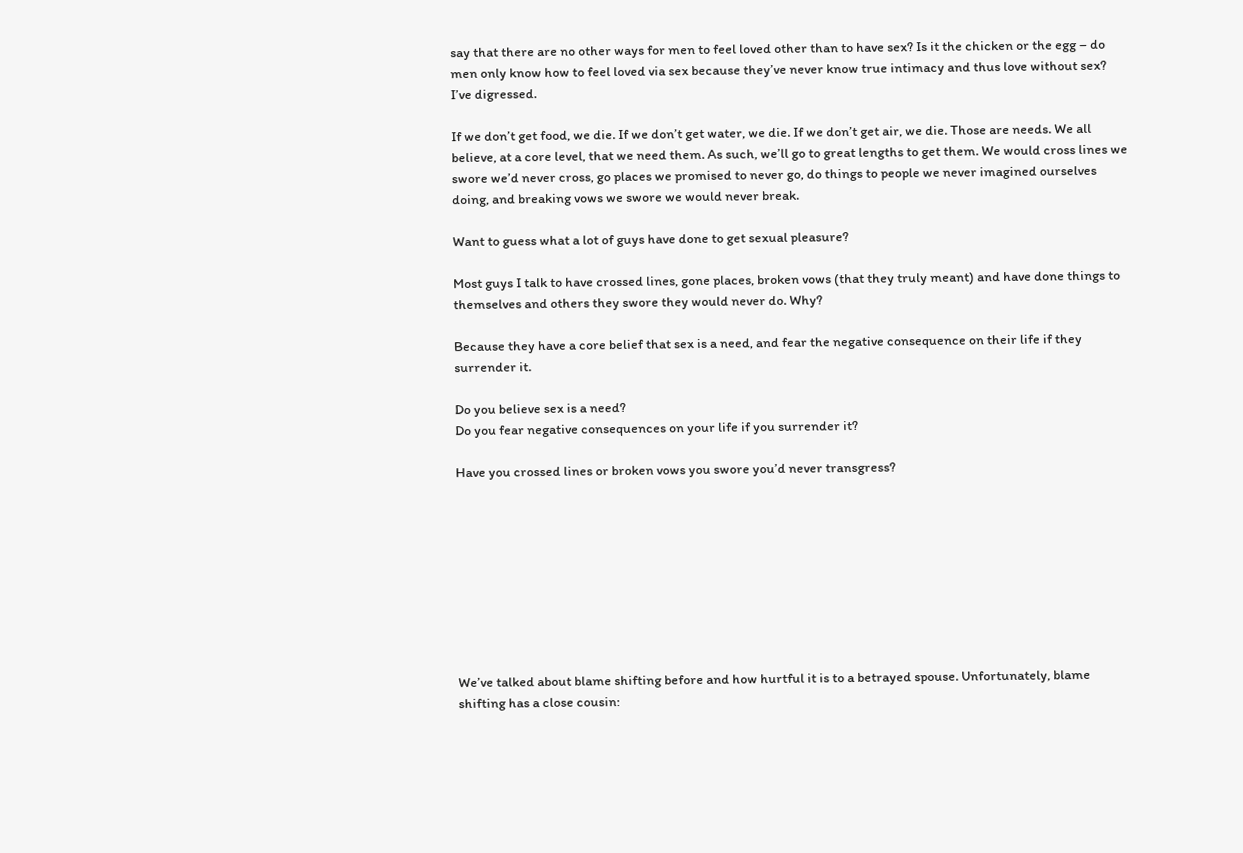say that there are no other ways for men to feel loved other than to have sex? Is it the chicken or the egg – do men only know how to feel loved via sex because they’ve never know true intimacy and thus love without sex? I’ve digressed.

If we don’t get food, we die. If we don’t get water, we die. If we don’t get air, we die. Those are needs. We all believe, at a core level, that we need them. As such, we’ll go to great lengths to get them. We would cross lines we swore we’d never cross, go places we promised to never go, do things to people we never imagined ourselves doing, and breaking vows we swore we would never break.

Want to guess what a lot of guys have done to get sexual pleasure?

Most guys I talk to have crossed lines, gone places, broken vows (that they truly meant) and have done things to themselves and others they swore they would never do. Why?

Because they have a core belief that sex is a need, and fear the negative consequence on their life if they surrender it.

Do you believe sex is a need?
Do you fear negative consequences on your life if you surrender it?

Have you crossed lines or broken vows you swore you’d never transgress?









We’ve talked about blame shifting before and how hurtful it is to a betrayed spouse. Unfortunately, blame shifting has a close cousin: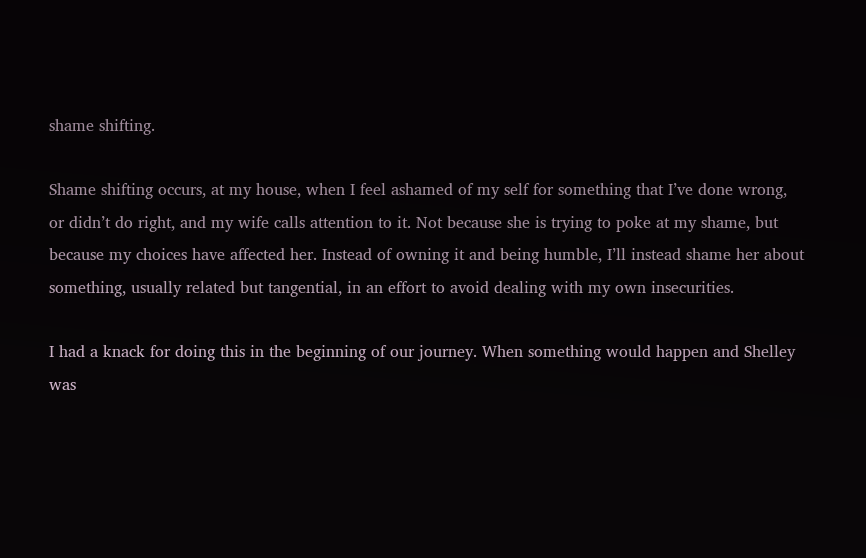shame shifting.

Shame shifting occurs, at my house, when I feel ashamed of my self for something that I’ve done wrong, or didn’t do right, and my wife calls attention to it. Not because she is trying to poke at my shame, but because my choices have affected her. Instead of owning it and being humble, I’ll instead shame her about something, usually related but tangential, in an effort to avoid dealing with my own insecurities.

I had a knack for doing this in the beginning of our journey. When something would happen and Shelley was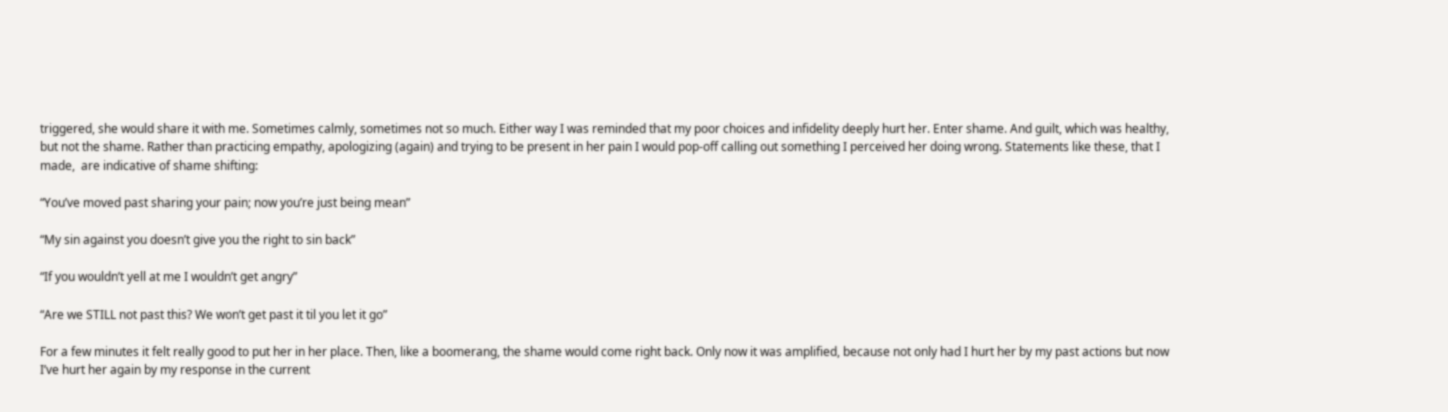triggered, she would share it with me. Sometimes calmly, sometimes not so much. Either way I was reminded that my poor choices and infidelity deeply hurt her. Enter shame. And guilt, which was healthy, but not the shame. Rather than practicing empathy, apologizing (again) and trying to be present in her pain I would pop-off calling out something I perceived her doing wrong. Statements like these, that I made,  are indicative of shame shifting:

“You’ve moved past sharing your pain; now you’re just being mean”

“My sin against you doesn’t give you the right to sin back”

“If you wouldn’t yell at me I wouldn’t get angry”

“Are we STILL not past this? We won’t get past it til you let it go”

For a few minutes it felt really good to put her in her place. Then, like a boomerang, the shame would come right back. Only now it was amplified, because not only had I hurt her by my past actions but now I’ve hurt her again by my response in the current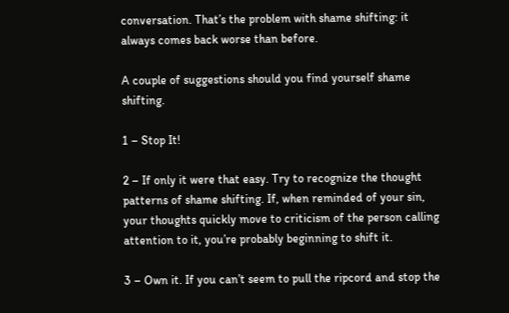conversation. That’s the problem with shame shifting: it always comes back worse than before.

A couple of suggestions should you find yourself shame shifting.

1 – Stop It!

2 – If only it were that easy. Try to recognize the thought patterns of shame shifting. If, when reminded of your sin, your thoughts quickly move to criticism of the person calling attention to it, you’re probably beginning to shift it.

3 – Own it. If you can’t seem to pull the ripcord and stop the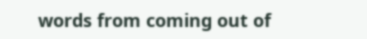words from coming out of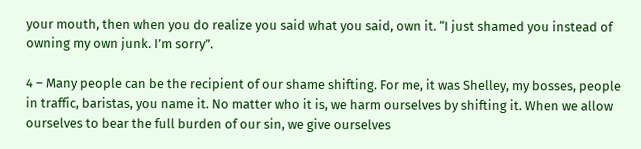your mouth, then when you do realize you said what you said, own it. “I just shamed you instead of owning my own junk. I’m sorry”.

4 – Many people can be the recipient of our shame shifting. For me, it was Shelley, my bosses, people in traffic, baristas, you name it. No matter who it is, we harm ourselves by shifting it. When we allow ourselves to bear the full burden of our sin, we give ourselves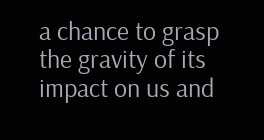a chance to grasp the gravity of its impact on us and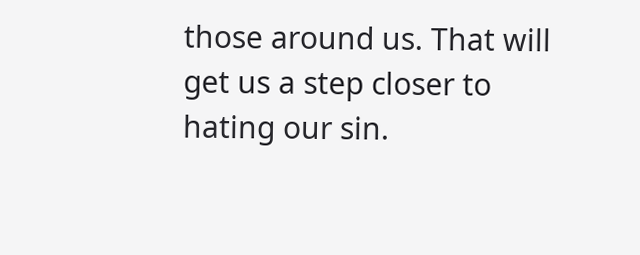those around us. That will get us a step closer to hating our sin.